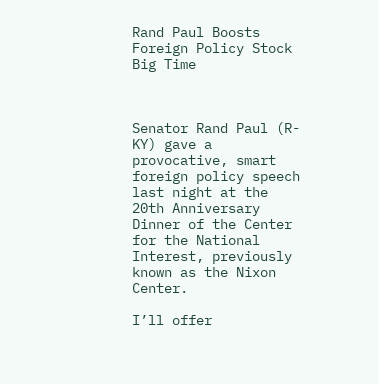Rand Paul Boosts Foreign Policy Stock Big Time



Senator Rand Paul (R-KY) gave a provocative, smart foreign policy speech last night at the 20th Anniversary Dinner of the Center for the National Interest, previously known as the Nixon Center.

I’ll offer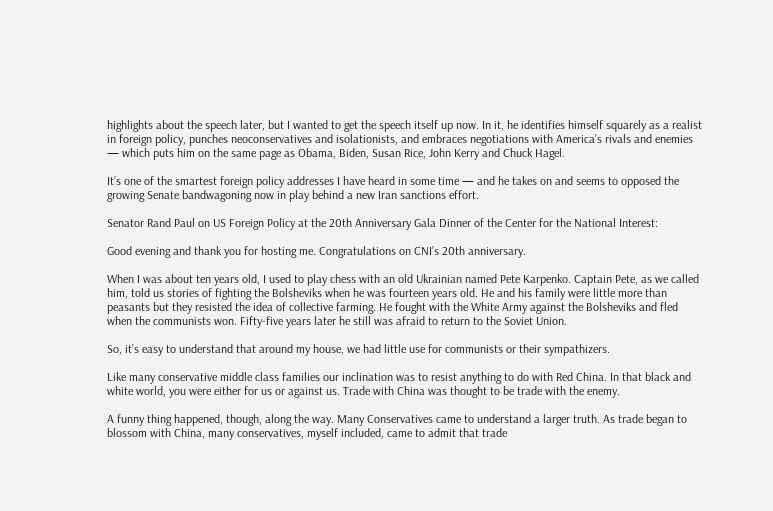highlights about the speech later, but I wanted to get the speech itself up now. In it, he identifies himself squarely as a realist in foreign policy, punches neoconservatives and isolationists, and embraces negotiations with America’s rivals and enemies — which puts him on the same page as Obama, Biden, Susan Rice, John Kerry and Chuck Hagel.

It’s one of the smartest foreign policy addresses I have heard in some time — and he takes on and seems to opposed the growing Senate bandwagoning now in play behind a new Iran sanctions effort.

Senator Rand Paul on US Foreign Policy at the 20th Anniversary Gala Dinner of the Center for the National Interest:

Good evening and thank you for hosting me. Congratulations on CNI’s 20th anniversary.

When I was about ten years old, I used to play chess with an old Ukrainian named Pete Karpenko. Captain Pete, as we called him, told us stories of fighting the Bolsheviks when he was fourteen years old. He and his family were little more than peasants but they resisted the idea of collective farming. He fought with the White Army against the Bolsheviks and fled when the communists won. Fifty-five years later he still was afraid to return to the Soviet Union.

So, it’s easy to understand that around my house, we had little use for communists or their sympathizers.

Like many conservative middle class families our inclination was to resist anything to do with Red China. In that black and white world, you were either for us or against us. Trade with China was thought to be trade with the enemy.

A funny thing happened, though, along the way. Many Conservatives came to understand a larger truth. As trade began to blossom with China, many conservatives, myself included, came to admit that trade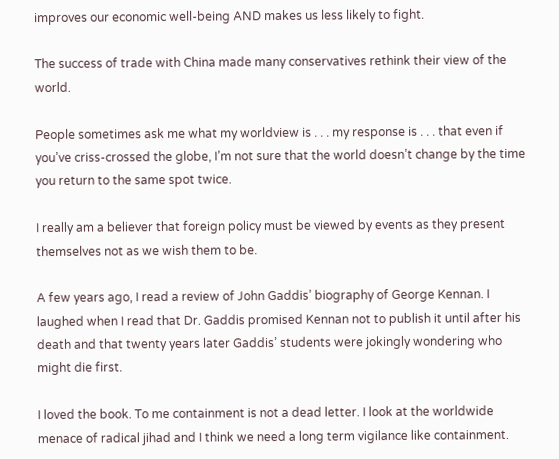improves our economic well-being AND makes us less likely to fight.

The success of trade with China made many conservatives rethink their view of the world.

People sometimes ask me what my worldview is . . . my response is . . . that even if you’ve criss-crossed the globe, I’m not sure that the world doesn’t change by the time you return to the same spot twice.

I really am a believer that foreign policy must be viewed by events as they present themselves not as we wish them to be.

A few years ago, I read a review of John Gaddis’ biography of George Kennan. I laughed when I read that Dr. Gaddis promised Kennan not to publish it until after his death and that twenty years later Gaddis’ students were jokingly wondering who might die first.

I loved the book. To me containment is not a dead letter. I look at the worldwide menace of radical jihad and I think we need a long term vigilance like containment.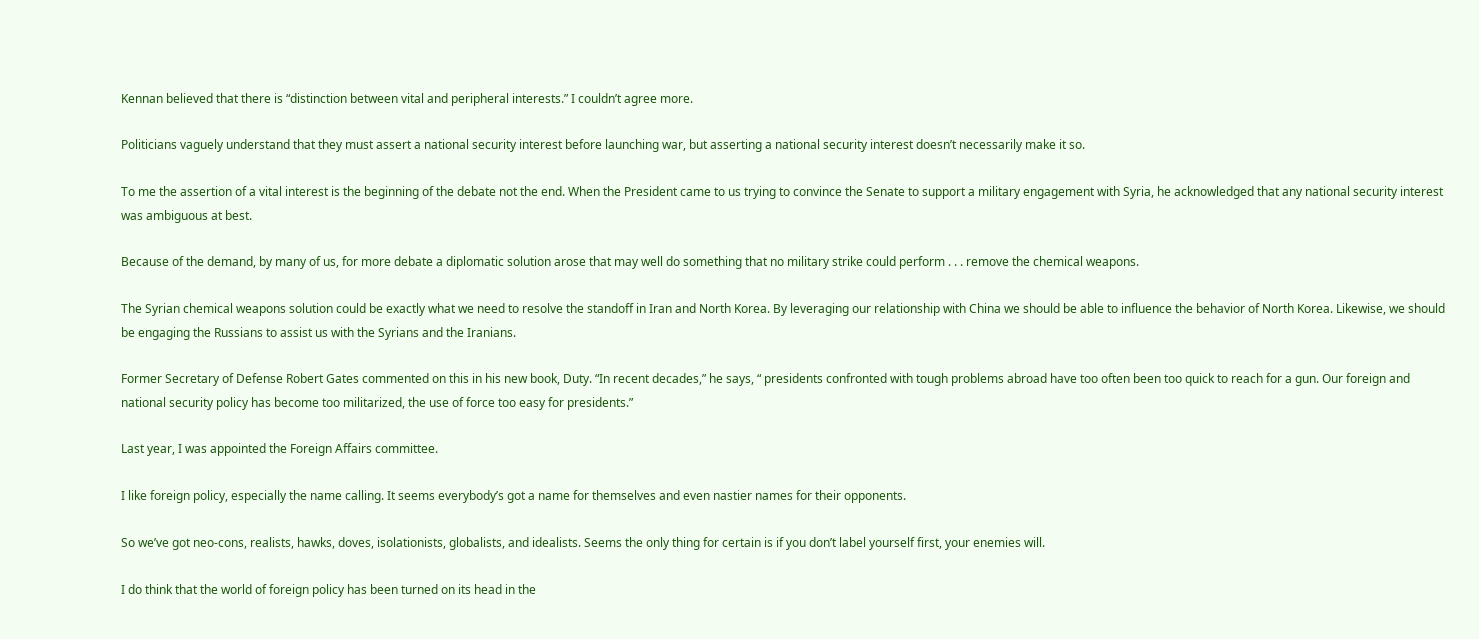Kennan believed that there is “distinction between vital and peripheral interests.” I couldn’t agree more.

Politicians vaguely understand that they must assert a national security interest before launching war, but asserting a national security interest doesn’t necessarily make it so.

To me the assertion of a vital interest is the beginning of the debate not the end. When the President came to us trying to convince the Senate to support a military engagement with Syria, he acknowledged that any national security interest was ambiguous at best.

Because of the demand, by many of us, for more debate a diplomatic solution arose that may well do something that no military strike could perform . . . remove the chemical weapons.

The Syrian chemical weapons solution could be exactly what we need to resolve the standoff in Iran and North Korea. By leveraging our relationship with China we should be able to influence the behavior of North Korea. Likewise, we should be engaging the Russians to assist us with the Syrians and the Iranians.

Former Secretary of Defense Robert Gates commented on this in his new book, Duty. “In recent decades,” he says, “ presidents confronted with tough problems abroad have too often been too quick to reach for a gun. Our foreign and national security policy has become too militarized, the use of force too easy for presidents.”

Last year, I was appointed the Foreign Affairs committee.

I like foreign policy, especially the name calling. It seems everybody’s got a name for themselves and even nastier names for their opponents.

So we’ve got neo-cons, realists, hawks, doves, isolationists, globalists, and idealists. Seems the only thing for certain is if you don’t label yourself first, your enemies will.

I do think that the world of foreign policy has been turned on its head in the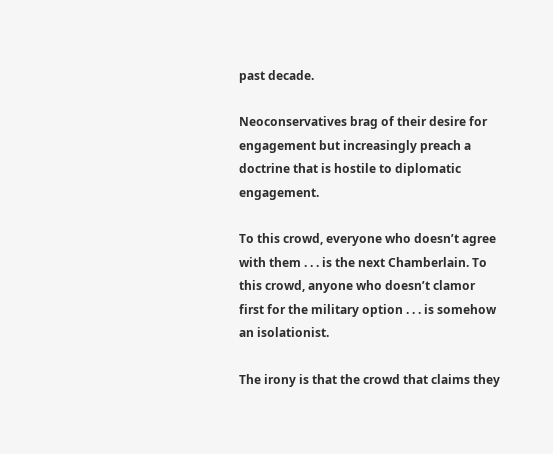past decade.

Neoconservatives brag of their desire for engagement but increasingly preach a doctrine that is hostile to diplomatic engagement.

To this crowd, everyone who doesn’t agree with them . . . is the next Chamberlain. To this crowd, anyone who doesn’t clamor first for the military option . . . is somehow an isolationist.

The irony is that the crowd that claims they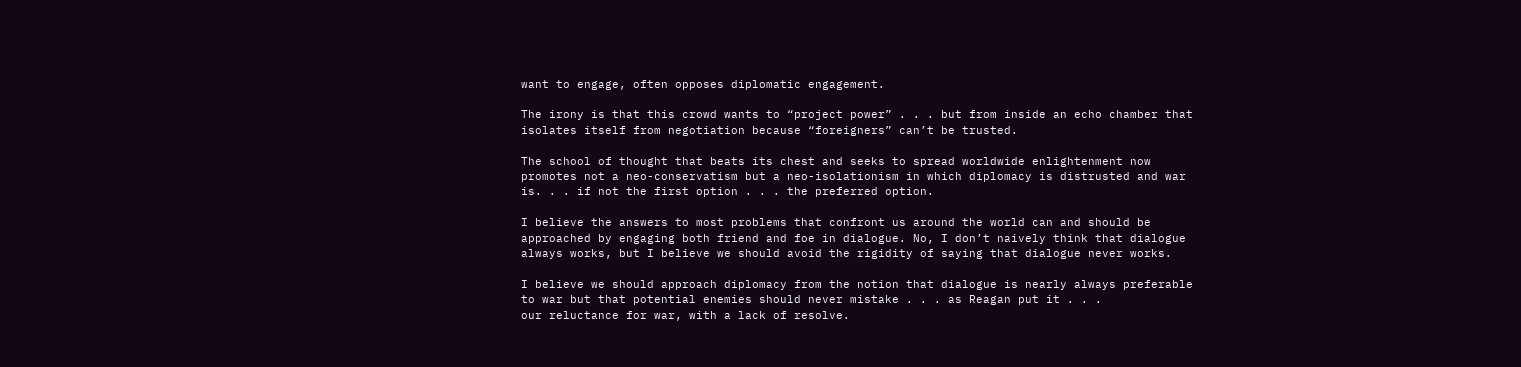want to engage, often opposes diplomatic engagement.

The irony is that this crowd wants to “project power” . . . but from inside an echo chamber that isolates itself from negotiation because “foreigners” can’t be trusted.

The school of thought that beats its chest and seeks to spread worldwide enlightenment now promotes not a neo-conservatism but a neo-isolationism in which diplomacy is distrusted and war is. . . if not the first option . . . the preferred option.

I believe the answers to most problems that confront us around the world can and should be approached by engaging both friend and foe in dialogue. No, I don’t naively think that dialogue always works, but I believe we should avoid the rigidity of saying that dialogue never works.

I believe we should approach diplomacy from the notion that dialogue is nearly always preferable to war but that potential enemies should never mistake . . . as Reagan put it . . .
our reluctance for war, with a lack of resolve.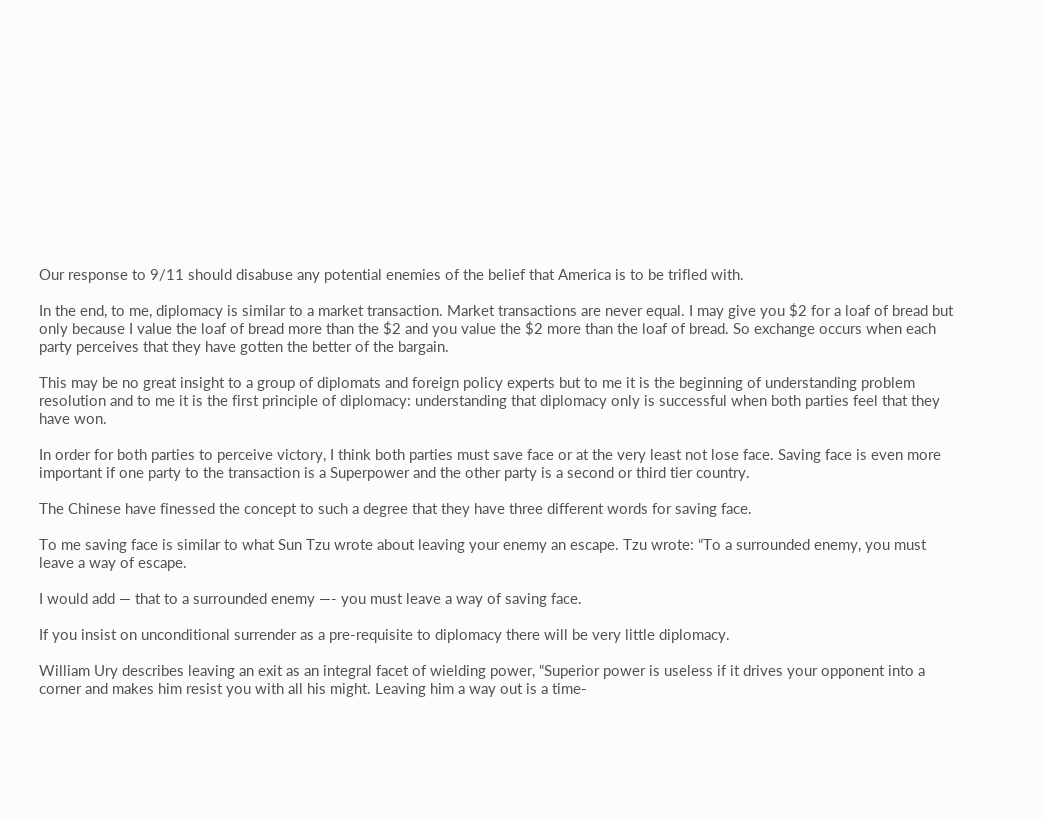Our response to 9/11 should disabuse any potential enemies of the belief that America is to be trifled with.

In the end, to me, diplomacy is similar to a market transaction. Market transactions are never equal. I may give you $2 for a loaf of bread but only because I value the loaf of bread more than the $2 and you value the $2 more than the loaf of bread. So exchange occurs when each party perceives that they have gotten the better of the bargain.

This may be no great insight to a group of diplomats and foreign policy experts but to me it is the beginning of understanding problem resolution and to me it is the first principle of diplomacy: understanding that diplomacy only is successful when both parties feel that they have won.

In order for both parties to perceive victory, I think both parties must save face or at the very least not lose face. Saving face is even more important if one party to the transaction is a Superpower and the other party is a second or third tier country.

The Chinese have finessed the concept to such a degree that they have three different words for saving face.

To me saving face is similar to what Sun Tzu wrote about leaving your enemy an escape. Tzu wrote: “To a surrounded enemy, you must leave a way of escape.

I would add — that to a surrounded enemy —- you must leave a way of saving face.

If you insist on unconditional surrender as a pre-requisite to diplomacy there will be very little diplomacy.

William Ury describes leaving an exit as an integral facet of wielding power, “Superior power is useless if it drives your opponent into a corner and makes him resist you with all his might. Leaving him a way out is a time-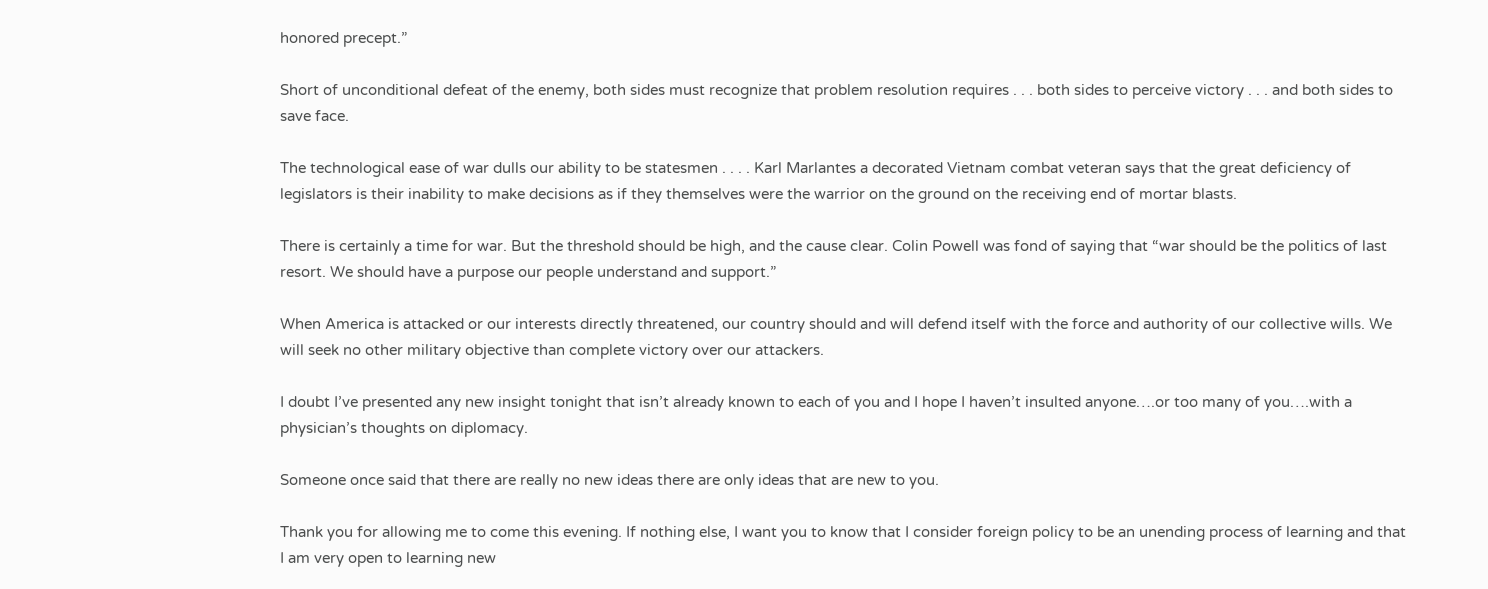honored precept.”

Short of unconditional defeat of the enemy, both sides must recognize that problem resolution requires . . . both sides to perceive victory . . . and both sides to save face.

The technological ease of war dulls our ability to be statesmen . . . . Karl Marlantes a decorated Vietnam combat veteran says that the great deficiency of legislators is their inability to make decisions as if they themselves were the warrior on the ground on the receiving end of mortar blasts.

There is certainly a time for war. But the threshold should be high, and the cause clear. Colin Powell was fond of saying that “war should be the politics of last resort. We should have a purpose our people understand and support.”

When America is attacked or our interests directly threatened, our country should and will defend itself with the force and authority of our collective wills. We will seek no other military objective than complete victory over our attackers.

I doubt I’ve presented any new insight tonight that isn’t already known to each of you and I hope I haven’t insulted anyone….or too many of you….with a physician’s thoughts on diplomacy.

Someone once said that there are really no new ideas there are only ideas that are new to you.

Thank you for allowing me to come this evening. If nothing else, I want you to know that I consider foreign policy to be an unending process of learning and that I am very open to learning new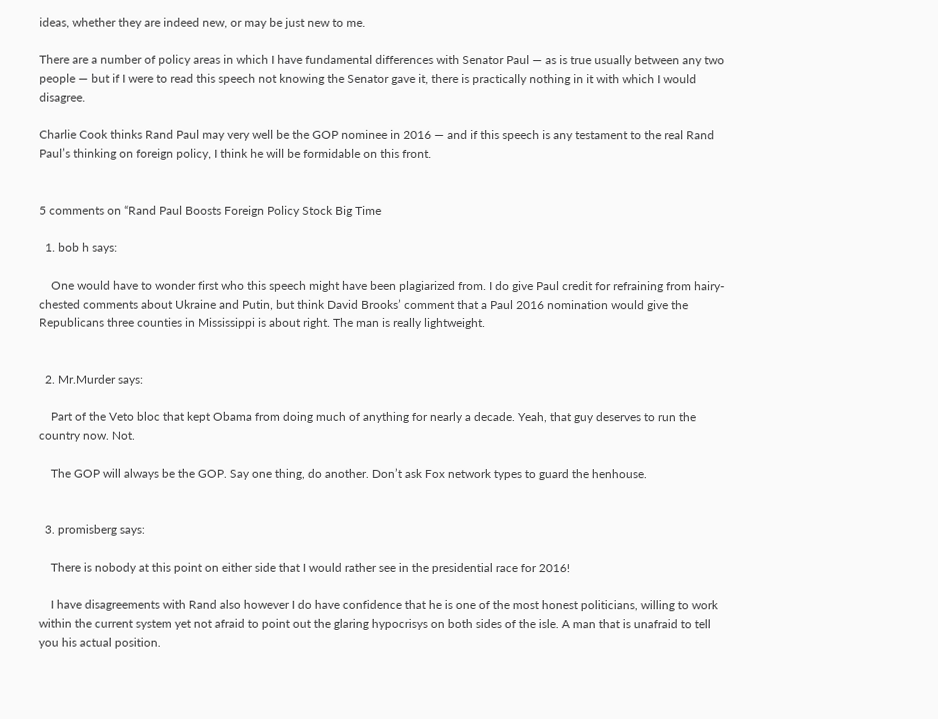ideas, whether they are indeed new, or may be just new to me.

There are a number of policy areas in which I have fundamental differences with Senator Paul — as is true usually between any two people — but if I were to read this speech not knowing the Senator gave it, there is practically nothing in it with which I would disagree.

Charlie Cook thinks Rand Paul may very well be the GOP nominee in 2016 — and if this speech is any testament to the real Rand Paul’s thinking on foreign policy, I think he will be formidable on this front.


5 comments on “Rand Paul Boosts Foreign Policy Stock Big Time

  1. bob h says:

    One would have to wonder first who this speech might have been plagiarized from. I do give Paul credit for refraining from hairy-chested comments about Ukraine and Putin, but think David Brooks’ comment that a Paul 2016 nomination would give the Republicans three counties in Mississippi is about right. The man is really lightweight.


  2. Mr.Murder says:

    Part of the Veto bloc that kept Obama from doing much of anything for nearly a decade. Yeah, that guy deserves to run the country now. Not.

    The GOP will always be the GOP. Say one thing, do another. Don’t ask Fox network types to guard the henhouse.


  3. promisberg says:

    There is nobody at this point on either side that I would rather see in the presidential race for 2016!

    I have disagreements with Rand also however I do have confidence that he is one of the most honest politicians, willing to work within the current system yet not afraid to point out the glaring hypocrisys on both sides of the isle. A man that is unafraid to tell you his actual position.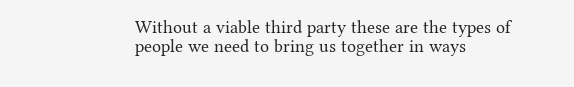Without a viable third party these are the types of people we need to bring us together in ways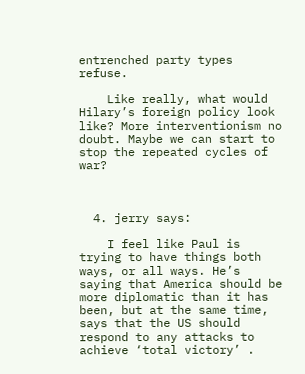entrenched party types refuse.

    Like really, what would Hilary’s foreign policy look like? More interventionism no doubt. Maybe we can start to stop the repeated cycles of war?



  4. jerry says:

    I feel like Paul is trying to have things both ways, or all ways. He’s saying that America should be more diplomatic than it has been, but at the same time, says that the US should respond to any attacks to achieve ‘total victory’ .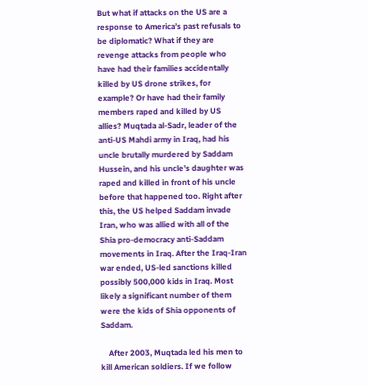But what if attacks on the US are a response to America’s past refusals to be diplomatic? What if they are revenge attacks from people who have had their families accidentally killed by US drone strikes, for example? Or have had their family members raped and killed by US allies? Muqtada al-Sadr, leader of the anti-US Mahdi army in Iraq, had his uncle brutally murdered by Saddam Hussein, and his uncle’s daughter was raped and killed in front of his uncle before that happened too. Right after this, the US helped Saddam invade Iran, who was allied with all of the Shia pro-democracy anti-Saddam movements in Iraq. After the Iraq-Iran war ended, US-led sanctions killed possibly 500,000 kids in Iraq. Most likely a significant number of them were the kids of Shia opponents of Saddam.

    After 2003, Muqtada led his men to kill American soldiers. If we follow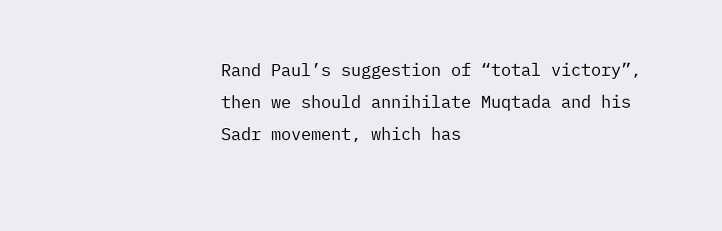Rand Paul’s suggestion of “total victory”, then we should annihilate Muqtada and his Sadr movement, which has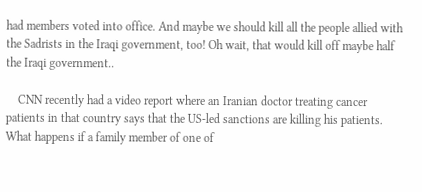had members voted into office. And maybe we should kill all the people allied with the Sadrists in the Iraqi government, too! Oh wait, that would kill off maybe half the Iraqi government..

    CNN recently had a video report where an Iranian doctor treating cancer patients in that country says that the US-led sanctions are killing his patients. What happens if a family member of one of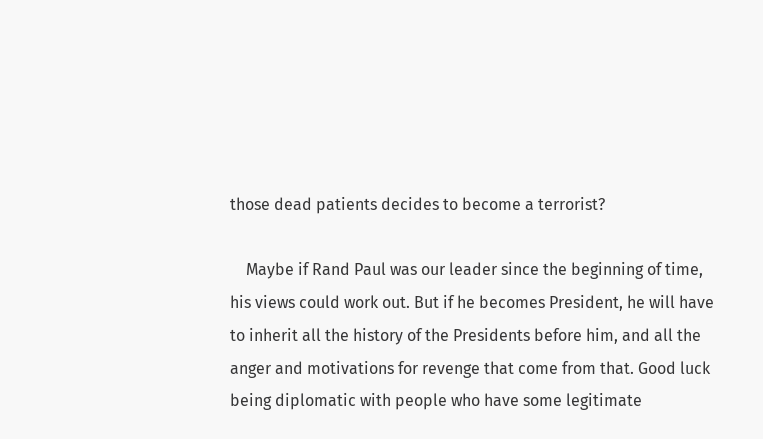those dead patients decides to become a terrorist?

    Maybe if Rand Paul was our leader since the beginning of time, his views could work out. But if he becomes President, he will have to inherit all the history of the Presidents before him, and all the anger and motivations for revenge that come from that. Good luck being diplomatic with people who have some legitimate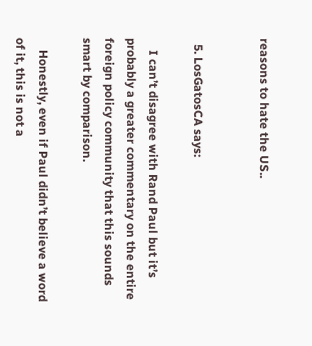reasons to hate the US..


  5. LosGatosCA says:

    I can’t disagree with Rand Paul but it’s probably a greater commentary on the entire foreign policy community that this sounds smart by comparison.

    Honestly, even if Paul didn’t believe a word of it, this is not a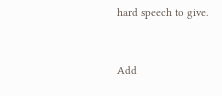hard speech to give.


Add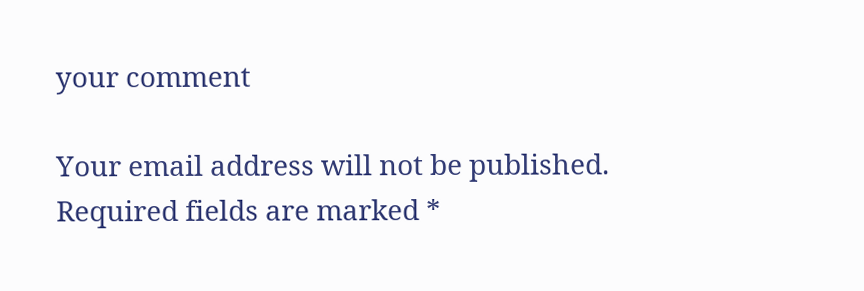your comment

Your email address will not be published. Required fields are marked *